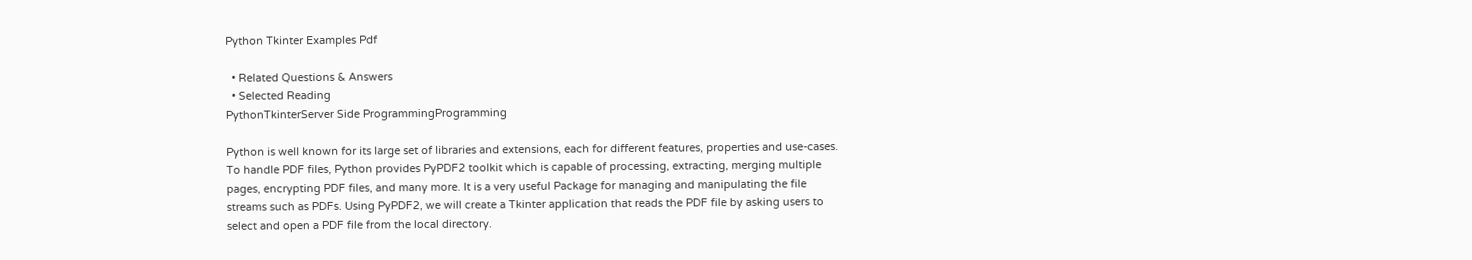Python Tkinter Examples Pdf

  • Related Questions & Answers
  • Selected Reading
PythonTkinterServer Side ProgrammingProgramming

Python is well known for its large set of libraries and extensions, each for different features, properties and use-cases. To handle PDF files, Python provides PyPDF2 toolkit which is capable of processing, extracting, merging multiple pages, encrypting PDF files, and many more. It is a very useful Package for managing and manipulating the file streams such as PDFs. Using PyPDF2, we will create a Tkinter application that reads the PDF file by asking users to select and open a PDF file from the local directory.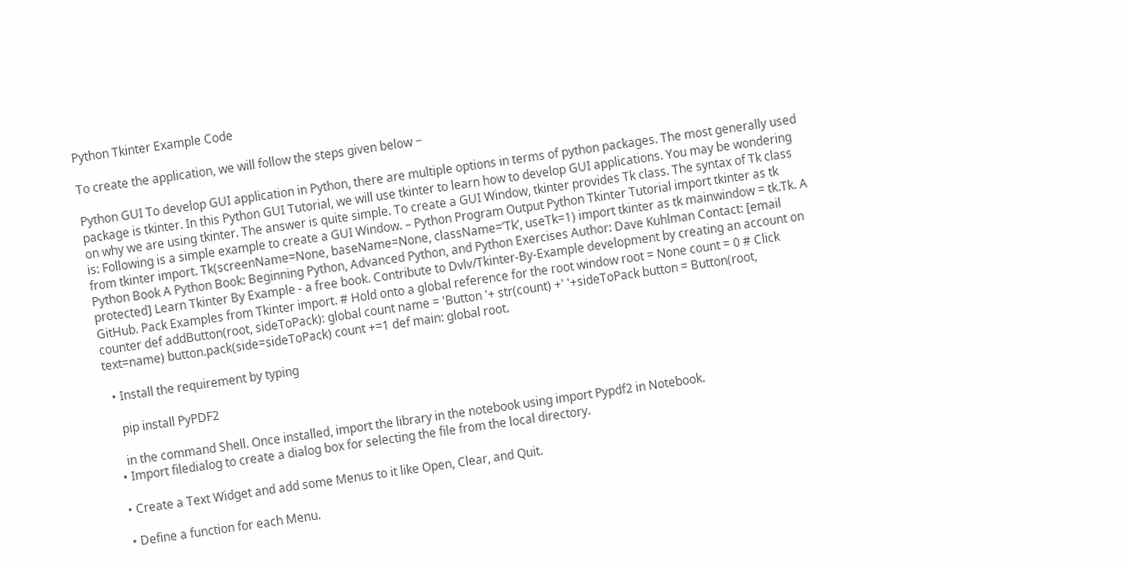Python Tkinter Example Code

To create the application, we will follow the steps given below −

Python GUI To develop GUI application in Python, there are multiple options in terms of python packages. The most generally used package is tkinter. In this Python GUI Tutorial, we will use tkinter to learn how to develop GUI applications. You may be wondering on why we are using tkinter. The answer is quite simple. To create a GUI Window, tkinter provides Tk class. The syntax of Tk class is: Following is a simple example to create a GUI Window. – Python Program Output Python Tkinter Tutorial import tkinter as tk from tkinter import. Tk(screenName=None, baseName=None, className=’Tk’, useTk=1) import tkinter as tk mainwindow = tk.Tk. A Python Book A Python Book: Beginning Python, Advanced Python, and Python Exercises Author: Dave Kuhlman Contact: [email protected] Learn Tkinter By Example - a free book. Contribute to Dvlv/Tkinter-By-Example development by creating an account on GitHub. Pack Examples from Tkinter import. # Hold onto a global reference for the root window root = None count = 0 # Click counter def addButton(root, sideToPack): global count name = 'Button '+ str(count) +' '+sideToPack button = Button(root, text=name) button.pack(side=sideToPack) count +=1 def main: global root.

  • Install the requirement by typing

    pip install PyPDF2

    in the command Shell. Once installed, import the library in the notebook using import Pypdf2 in Notebook.
  • Import filedialog to create a dialog box for selecting the file from the local directory.

  • Create a Text Widget and add some Menus to it like Open, Clear, and Quit.

  • Define a function for each Menu.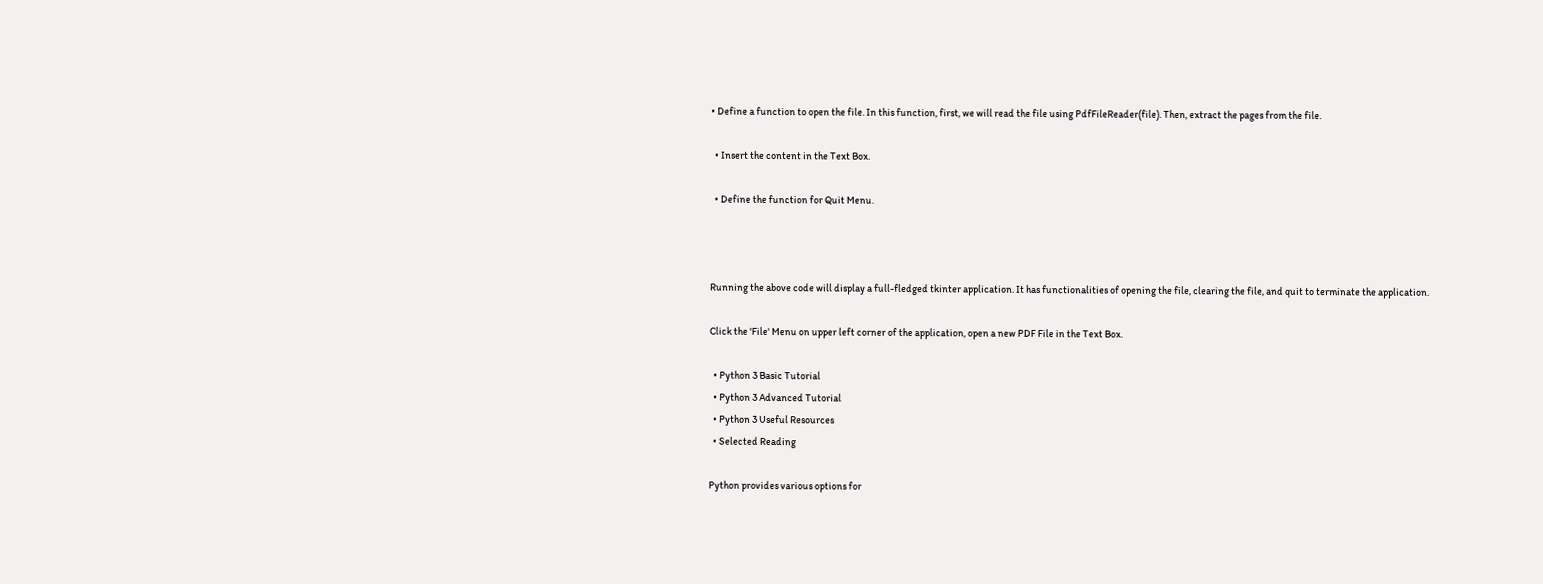• Define a function to open the file. In this function, first, we will read the file using PdfFileReader(file). Then, extract the pages from the file.

  • Insert the content in the Text Box.

  • Define the function for Quit Menu.



Running the above code will display a full-fledged tkinter application. It has functionalities of opening the file, clearing the file, and quit to terminate the application.

Click the 'File' Menu on upper left corner of the application, open a new PDF File in the Text Box.

  • Python 3 Basic Tutorial
  • Python 3 Advanced Tutorial
  • Python 3 Useful Resources
  • Selected Reading

Python provides various options for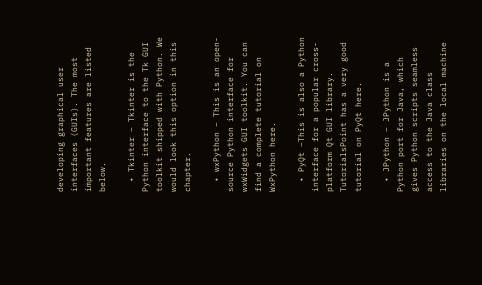developing graphical user interfaces (GUIs). The most important features are listed below.

  • Tkinter − Tkinter is the Python interface to the Tk GUI toolkit shipped with Python. We would look this option in this chapter.

  • wxPython − This is an open-source Python interface for wxWidgets GUI toolkit. You can find a complete tutorial on WxPython here.

  • PyQt −This is also a Python interface for a popular cross-platform Qt GUI library. TutorialsPoint has a very good tutorial on PyQt here.

  • JPython − JPython is a Python port for Java, which gives Python scripts seamless access to the Java class libraries on the local machine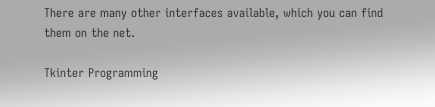There are many other interfaces available, which you can find them on the net.

Tkinter Programming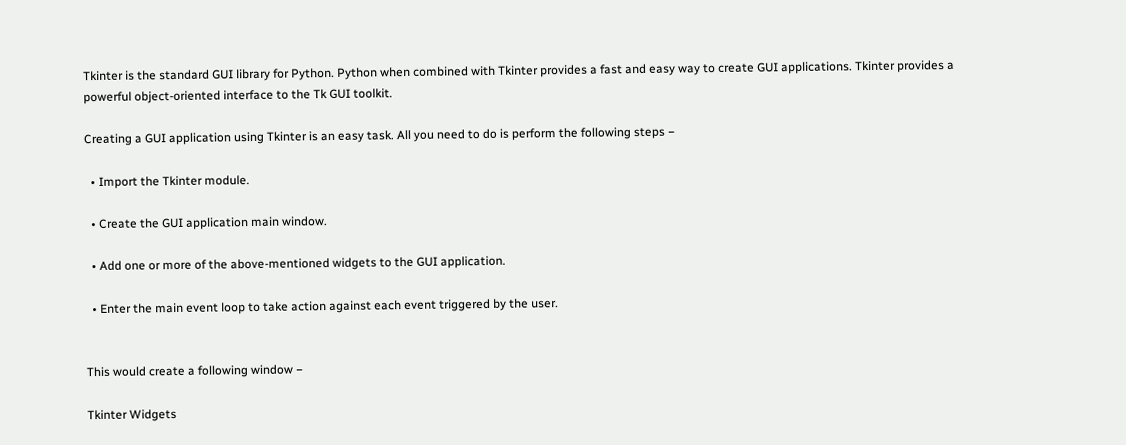Tkinter is the standard GUI library for Python. Python when combined with Tkinter provides a fast and easy way to create GUI applications. Tkinter provides a powerful object-oriented interface to the Tk GUI toolkit.

Creating a GUI application using Tkinter is an easy task. All you need to do is perform the following steps −

  • Import the Tkinter module.

  • Create the GUI application main window.

  • Add one or more of the above-mentioned widgets to the GUI application.

  • Enter the main event loop to take action against each event triggered by the user.


This would create a following window −

Tkinter Widgets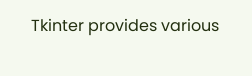Tkinter provides various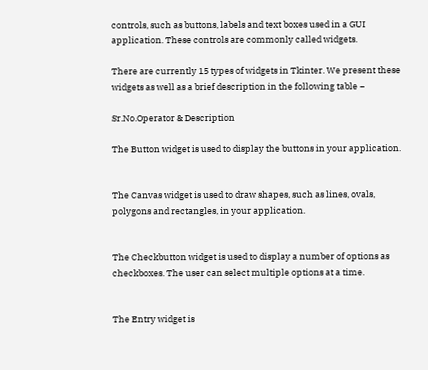controls, such as buttons, labels and text boxes used in a GUI application. These controls are commonly called widgets.

There are currently 15 types of widgets in Tkinter. We present these widgets as well as a brief description in the following table −

Sr.No.Operator & Description

The Button widget is used to display the buttons in your application.


The Canvas widget is used to draw shapes, such as lines, ovals, polygons and rectangles, in your application.


The Checkbutton widget is used to display a number of options as checkboxes. The user can select multiple options at a time.


The Entry widget is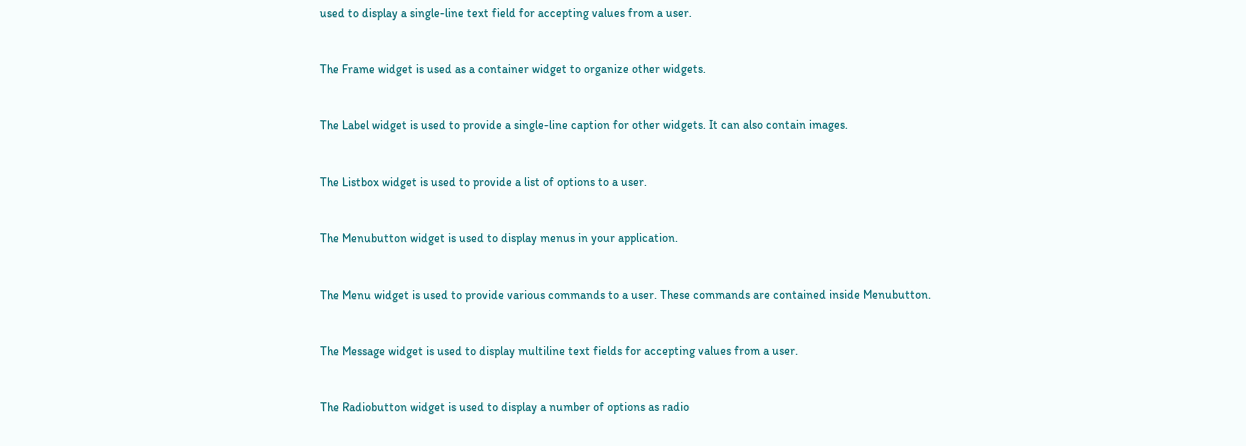used to display a single-line text field for accepting values from a user.


The Frame widget is used as a container widget to organize other widgets.


The Label widget is used to provide a single-line caption for other widgets. It can also contain images.


The Listbox widget is used to provide a list of options to a user.


The Menubutton widget is used to display menus in your application.


The Menu widget is used to provide various commands to a user. These commands are contained inside Menubutton.


The Message widget is used to display multiline text fields for accepting values from a user.


The Radiobutton widget is used to display a number of options as radio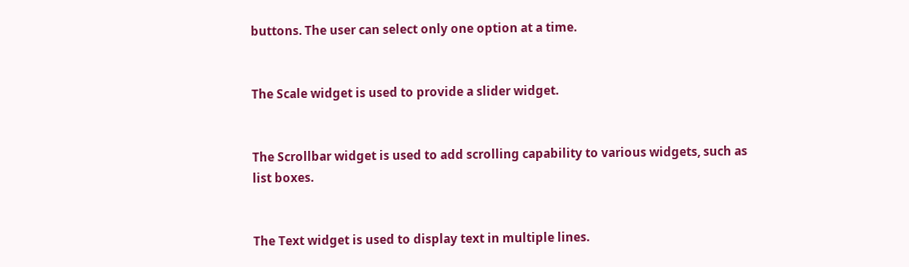buttons. The user can select only one option at a time.


The Scale widget is used to provide a slider widget.


The Scrollbar widget is used to add scrolling capability to various widgets, such as list boxes.


The Text widget is used to display text in multiple lines.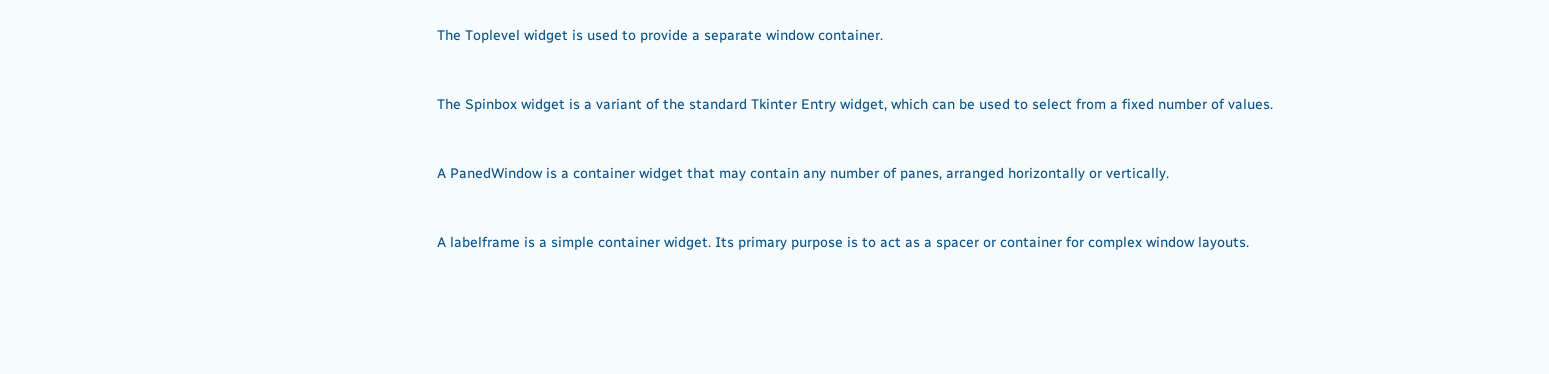The Toplevel widget is used to provide a separate window container.


The Spinbox widget is a variant of the standard Tkinter Entry widget, which can be used to select from a fixed number of values.


A PanedWindow is a container widget that may contain any number of panes, arranged horizontally or vertically.


A labelframe is a simple container widget. Its primary purpose is to act as a spacer or container for complex window layouts.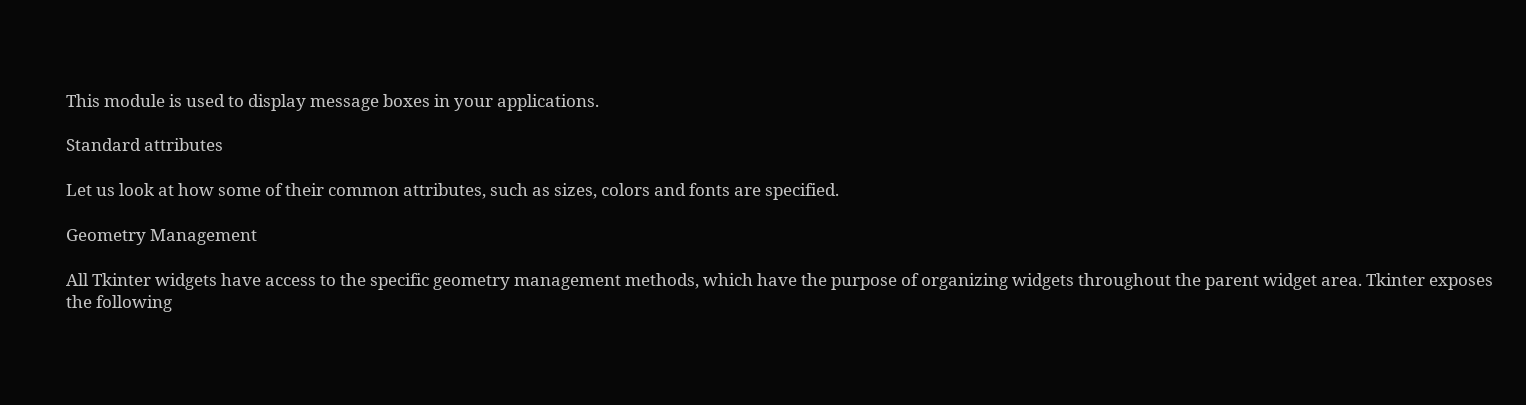This module is used to display message boxes in your applications.

Standard attributes

Let us look at how some of their common attributes, such as sizes, colors and fonts are specified.

Geometry Management

All Tkinter widgets have access to the specific geometry management methods, which have the purpose of organizing widgets throughout the parent widget area. Tkinter exposes the following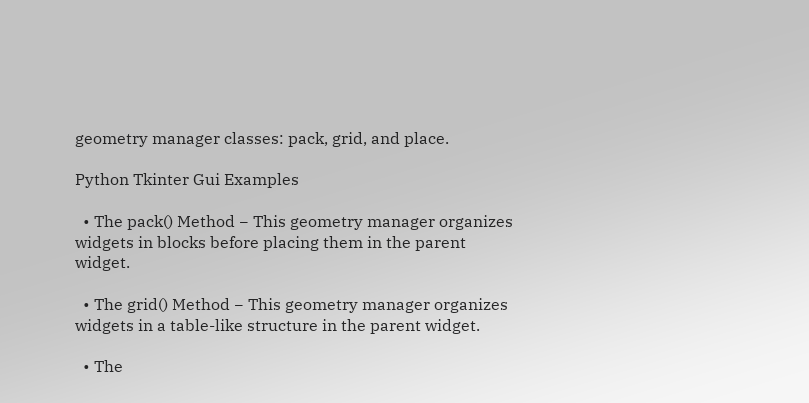geometry manager classes: pack, grid, and place.

Python Tkinter Gui Examples

  • The pack() Method − This geometry manager organizes widgets in blocks before placing them in the parent widget.

  • The grid() Method − This geometry manager organizes widgets in a table-like structure in the parent widget.

  • The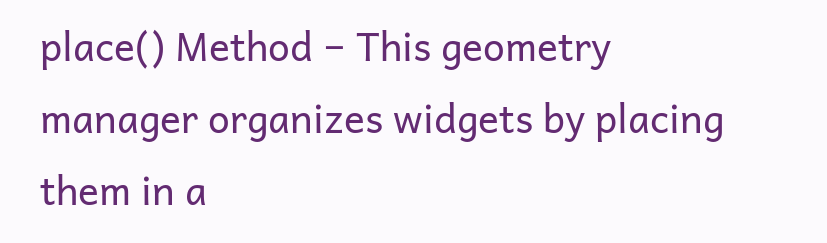place() Method − This geometry manager organizes widgets by placing them in a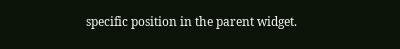specific position in the parent widget.